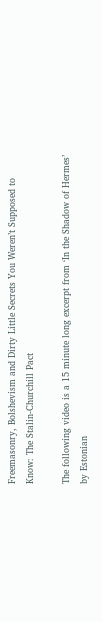Freemasonry, Bolshevism and Dirty Little Secrets You Weren’t Supposed to Know: The Stalin-Churchill Pact

The following video is a 15 minute long excerpt from ‘In the Shadow of Hermes’ by Estonian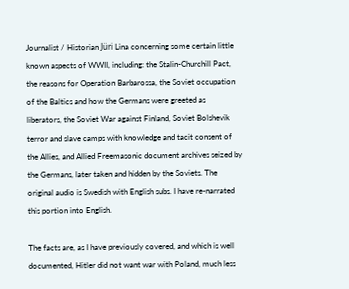Journalist / Historian Jüri Lina concerning some certain little known aspects of WWII, including: the Stalin-Churchill Pact, the reasons for Operation Barbarossa, the Soviet occupation of the Baltics and how the Germans were greeted as liberators, the Soviet War against Finland, Soviet Bolshevik terror and slave camps with knowledge and tacit consent of the Allies, and Allied Freemasonic document archives seized by the Germans, later taken and hidden by the Soviets. The original audio is Swedish with English subs. I have re-narrated this portion into English.

The facts are, as I have previously covered, and which is well documented, Hitler did not want war with Poland, much less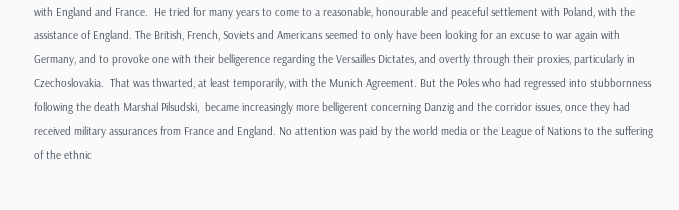with England and France.  He tried for many years to come to a reasonable, honourable and peaceful settlement with Poland, with the assistance of England. The British, French, Soviets and Americans seemed to only have been looking for an excuse to war again with Germany, and to provoke one with their belligerence regarding the Versailles Dictates, and overtly through their proxies, particularly in Czechoslovakia.  That was thwarted, at least temporarily, with the Munich Agreement. But the Poles who had regressed into stubbornness following the death Marshal Pilsudski,  became increasingly more belligerent concerning Danzig and the corridor issues, once they had received military assurances from France and England. No attention was paid by the world media or the League of Nations to the suffering of the ethnic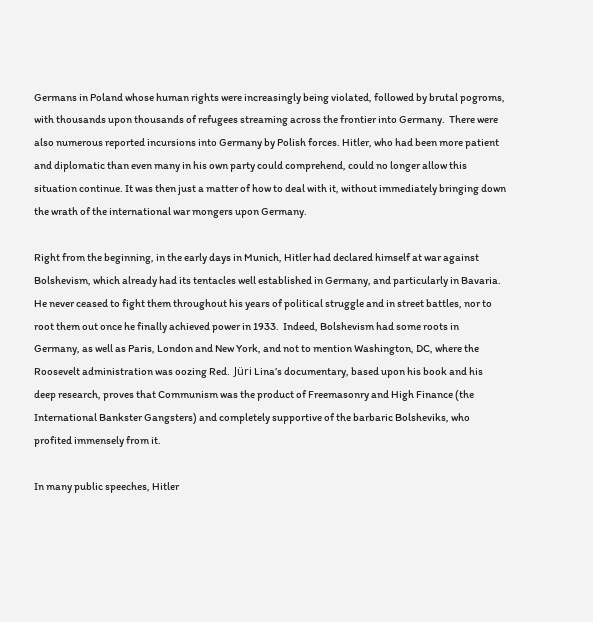Germans in Poland whose human rights were increasingly being violated, followed by brutal pogroms, with thousands upon thousands of refugees streaming across the frontier into Germany.  There were also numerous reported incursions into Germany by Polish forces. Hitler, who had been more patient and diplomatic than even many in his own party could comprehend, could no longer allow this situation continue. It was then just a matter of how to deal with it, without immediately bringing down the wrath of the international war mongers upon Germany.

Right from the beginning, in the early days in Munich, Hitler had declared himself at war against Bolshevism, which already had its tentacles well established in Germany, and particularly in Bavaria. He never ceased to fight them throughout his years of political struggle and in street battles, nor to root them out once he finally achieved power in 1933.  Indeed, Bolshevism had some roots in Germany, as well as Paris, London and New York, and not to mention Washington, DC, where the Roosevelt administration was oozing Red.  Jüri Lina’s documentary, based upon his book and his deep research, proves that Communism was the product of Freemasonry and High Finance (the International Bankster Gangsters) and completely supportive of the barbaric Bolsheviks, who profited immensely from it.

In many public speeches, Hitler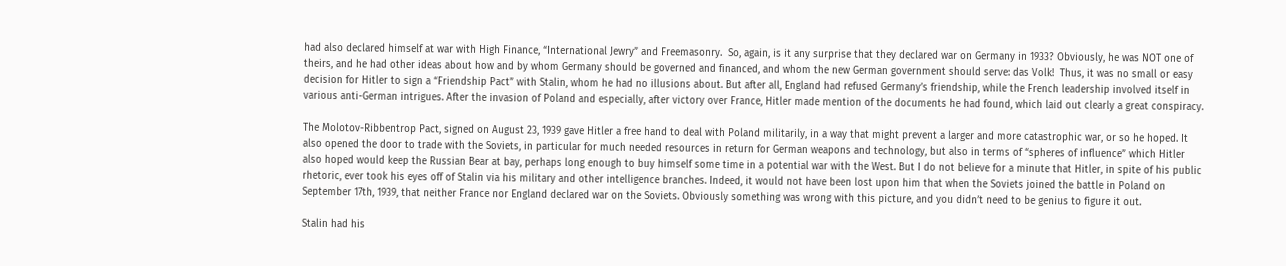had also declared himself at war with High Finance, “International Jewry” and Freemasonry.  So, again, is it any surprise that they declared war on Germany in 1933? Obviously, he was NOT one of theirs, and he had other ideas about how and by whom Germany should be governed and financed, and whom the new German government should serve: das Volk!  Thus, it was no small or easy decision for Hitler to sign a “Friendship Pact” with Stalin, whom he had no illusions about. But after all, England had refused Germany’s friendship, while the French leadership involved itself in various anti-German intrigues. After the invasion of Poland and especially, after victory over France, Hitler made mention of the documents he had found, which laid out clearly a great conspiracy.

The Molotov-Ribbentrop Pact, signed on August 23, 1939 gave Hitler a free hand to deal with Poland militarily, in a way that might prevent a larger and more catastrophic war, or so he hoped. It also opened the door to trade with the Soviets, in particular for much needed resources in return for German weapons and technology, but also in terms of “spheres of influence” which Hitler also hoped would keep the Russian Bear at bay, perhaps long enough to buy himself some time in a potential war with the West. But I do not believe for a minute that Hitler, in spite of his public rhetoric, ever took his eyes off of Stalin via his military and other intelligence branches. Indeed, it would not have been lost upon him that when the Soviets joined the battle in Poland on September 17th, 1939, that neither France nor England declared war on the Soviets. Obviously something was wrong with this picture, and you didn’t need to be genius to figure it out.

Stalin had his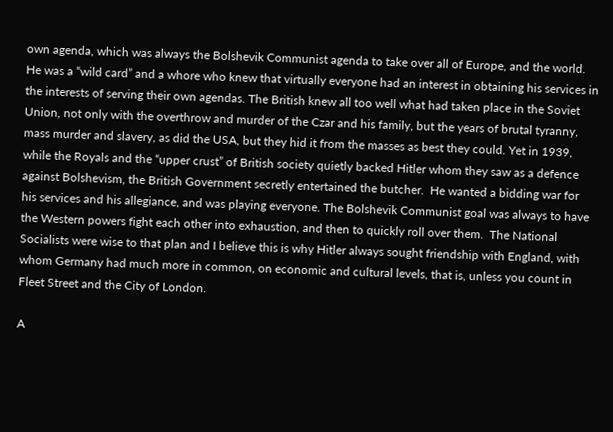own agenda, which was always the Bolshevik Communist agenda to take over all of Europe, and the world. He was a “wild card” and a whore who knew that virtually everyone had an interest in obtaining his services in the interests of serving their own agendas. The British knew all too well what had taken place in the Soviet Union, not only with the overthrow and murder of the Czar and his family, but the years of brutal tyranny, mass murder and slavery, as did the USA, but they hid it from the masses as best they could. Yet in 1939, while the Royals and the “upper crust” of British society quietly backed Hitler whom they saw as a defence against Bolshevism, the British Government secretly entertained the butcher.  He wanted a bidding war for his services and his allegiance, and was playing everyone. The Bolshevik Communist goal was always to have the Western powers fight each other into exhaustion, and then to quickly roll over them.  The National Socialists were wise to that plan and I believe this is why Hitler always sought friendship with England, with whom Germany had much more in common, on economic and cultural levels, that is, unless you count in Fleet Street and the City of London.

A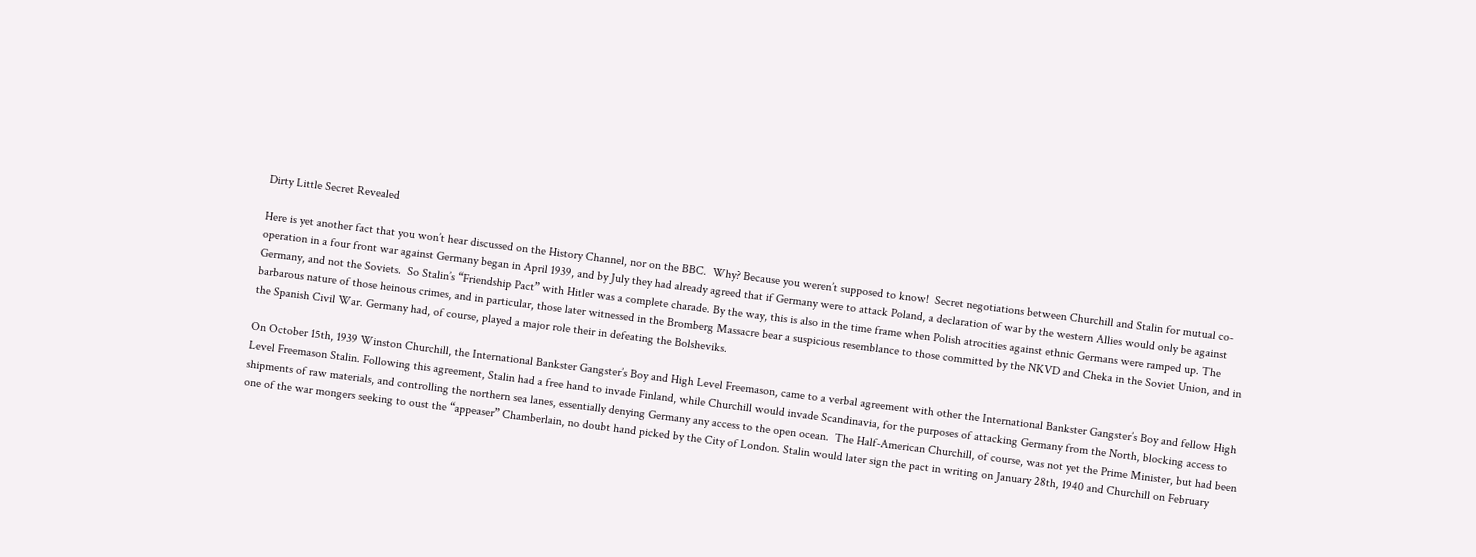Dirty Little Secret Revealed

Here is yet another fact that you won’t hear discussed on the History Channel, nor on the BBC.  Why? Because you weren’t supposed to know!  Secret negotiations between Churchill and Stalin for mutual co-operation in a four front war against Germany began in April 1939, and by July they had already agreed that if Germany were to attack Poland, a declaration of war by the western Allies would only be against Germany, and not the Soviets.  So Stalin’s “Friendship Pact” with Hitler was a complete charade. By the way, this is also in the time frame when Polish atrocities against ethnic Germans were ramped up. The barbarous nature of those heinous crimes, and in particular, those later witnessed in the Bromberg Massacre bear a suspicious resemblance to those committed by the NKVD and Cheka in the Soviet Union, and in the Spanish Civil War. Germany had, of course, played a major role their in defeating the Bolsheviks.

On October 15th, 1939 Winston Churchill, the International Bankster Gangster’s Boy and High Level Freemason, came to a verbal agreement with other the International Bankster Gangster’s Boy and fellow High Level Freemason Stalin. Following this agreement, Stalin had a free hand to invade Finland, while Churchill would invade Scandinavia, for the purposes of attacking Germany from the North, blocking access to shipments of raw materials, and controlling the northern sea lanes, essentially denying Germany any access to the open ocean.  The Half-American Churchill, of course, was not yet the Prime Minister, but had been one of the war mongers seeking to oust the “appeaser” Chamberlain, no doubt hand picked by the City of London. Stalin would later sign the pact in writing on January 28th, 1940 and Churchill on February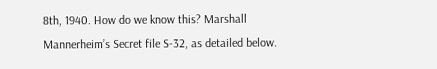8th, 1940. How do we know this? Marshall Mannerheim’s Secret file S-32, as detailed below.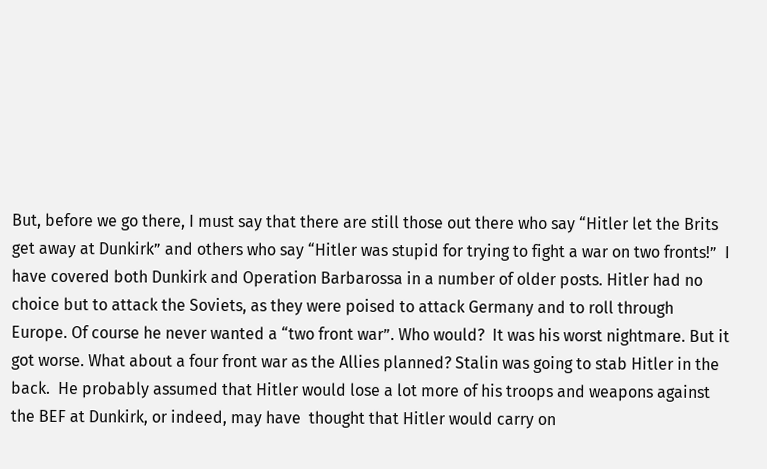But, before we go there, I must say that there are still those out there who say “Hitler let the Brits get away at Dunkirk” and others who say “Hitler was stupid for trying to fight a war on two fronts!”  I have covered both Dunkirk and Operation Barbarossa in a number of older posts. Hitler had no choice but to attack the Soviets, as they were poised to attack Germany and to roll through Europe. Of course he never wanted a “two front war”. Who would?  It was his worst nightmare. But it got worse. What about a four front war as the Allies planned? Stalin was going to stab Hitler in the back.  He probably assumed that Hitler would lose a lot more of his troops and weapons against the BEF at Dunkirk, or indeed, may have  thought that Hitler would carry on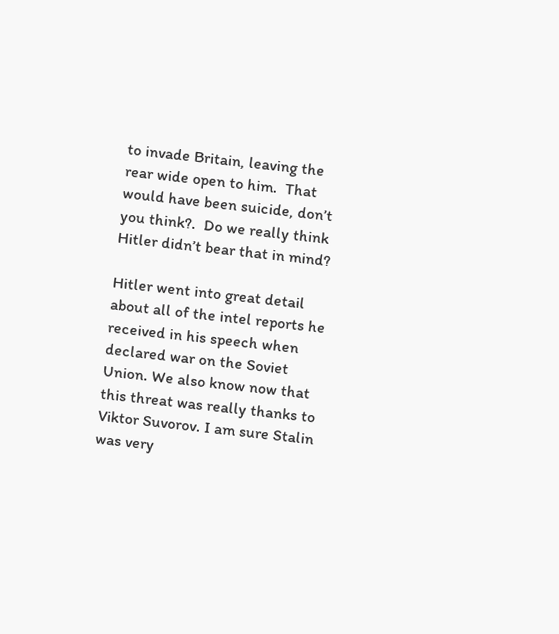to invade Britain, leaving the rear wide open to him.  That would have been suicide, don’t you think?.  Do we really think Hitler didn’t bear that in mind?

Hitler went into great detail about all of the intel reports he received in his speech when declared war on the Soviet Union. We also know now that this threat was really thanks to Viktor Suvorov. I am sure Stalin was very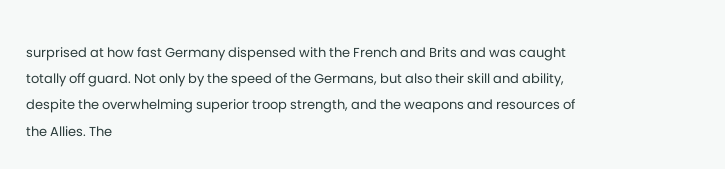surprised at how fast Germany dispensed with the French and Brits and was caught totally off guard. Not only by the speed of the Germans, but also their skill and ability, despite the overwhelming superior troop strength, and the weapons and resources of the Allies. The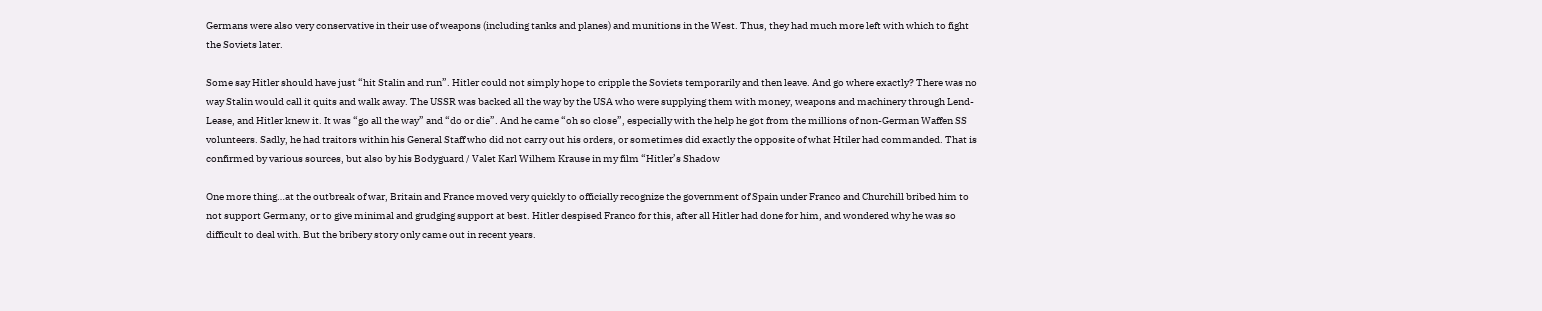Germans were also very conservative in their use of weapons (including tanks and planes) and munitions in the West. Thus, they had much more left with which to fight the Soviets later.

Some say Hitler should have just “hit Stalin and run”. Hitler could not simply hope to cripple the Soviets temporarily and then leave. And go where exactly? There was no way Stalin would call it quits and walk away. The USSR was backed all the way by the USA who were supplying them with money, weapons and machinery through Lend-Lease, and Hitler knew it. It was “go all the way” and “do or die”. And he came “oh so close”, especially with the help he got from the millions of non-German Waffen SS volunteers. Sadly, he had traitors within his General Staff who did not carry out his orders, or sometimes did exactly the opposite of what Htiler had commanded. That is confirmed by various sources, but also by his Bodyguard / Valet Karl Wilhem Krause in my film “Hitler’s Shadow

One more thing…at the outbreak of war, Britain and France moved very quickly to officially recognize the government of Spain under Franco and Churchill bribed him to not support Germany, or to give minimal and grudging support at best. Hitler despised Franco for this, after all Hitler had done for him, and wondered why he was so difficult to deal with. But the bribery story only came out in recent years.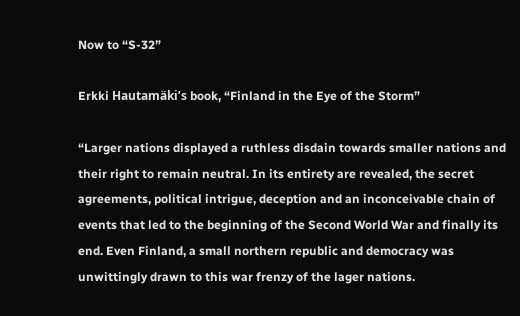Now to “S-32”

Erkki Hautamäki’s book, “Finland in the Eye of the Storm”

“Larger nations displayed a ruthless disdain towards smaller nations and their right to remain neutral. In its entirety are revealed, the secret agreements, political intrigue, deception and an inconceivable chain of events that led to the beginning of the Second World War and finally its end. Even Finland, a small northern republic and democracy was unwittingly drawn to this war frenzy of the lager nations.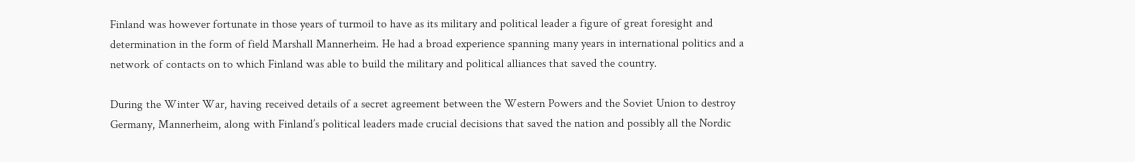Finland was however fortunate in those years of turmoil to have as its military and political leader a figure of great foresight and determination in the form of field Marshall Mannerheim. He had a broad experience spanning many years in international politics and a network of contacts on to which Finland was able to build the military and political alliances that saved the country.

During the Winter War, having received details of a secret agreement between the Western Powers and the Soviet Union to destroy Germany, Mannerheim, along with Finland’s political leaders made crucial decisions that saved the nation and possibly all the Nordic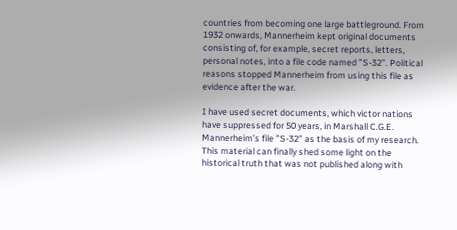countries from becoming one large battleground. From 1932 onwards, Mannerheim kept original documents consisting of, for example, secret reports, letters, personal notes, into a file code named ”S-32”. Political reasons stopped Mannerheim from using this file as evidence after the war.

I have used secret documents, which victor nations have suppressed for 50 years, in Marshall C.G.E. Mannerheim’s file ”S-32” as the basis of my research. This material can finally shed some light on the historical truth that was not published along with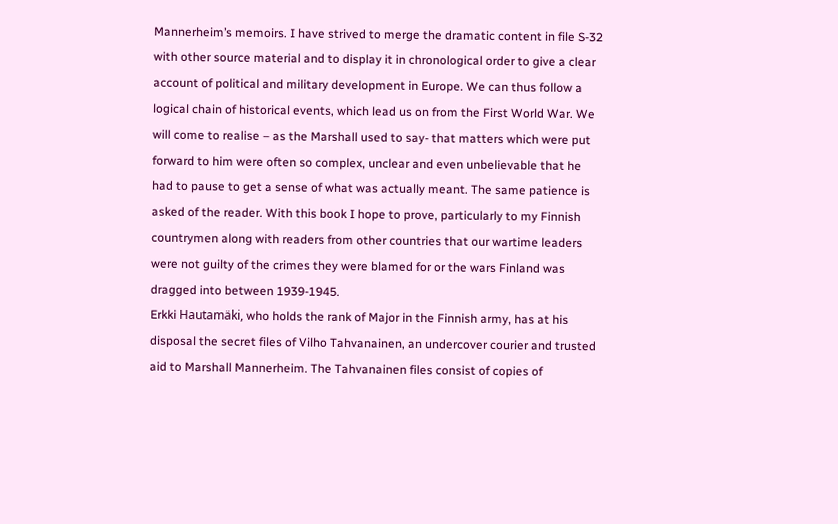Mannerheim’s memoirs. I have strived to merge the dramatic content in file S-32 with other source material and to display it in chronological order to give a clear account of political and military development in Europe. We can thus follow a logical chain of historical events, which lead us on from the First World War. We will come to realise – as the Marshall used to say- that matters which were put forward to him were often so complex, unclear and even unbelievable that he had to pause to get a sense of what was actually meant. The same patience is asked of the reader. With this book I hope to prove, particularly to my Finnish countrymen along with readers from other countries that our wartime leaders were not guilty of the crimes they were blamed for or the wars Finland was dragged into between 1939-1945.
Erkki Hautamäki, who holds the rank of Major in the Finnish army, has at his disposal the secret files of Vilho Tahvanainen, an undercover courier and trusted aid to Marshall Mannerheim. The Tahvanainen files consist of copies of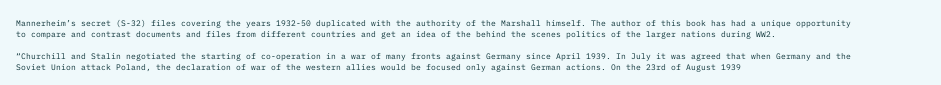Mannerheim’s secret (S-32) files covering the years 1932-50 duplicated with the authority of the Marshall himself. The author of this book has had a unique opportunity to compare and contrast documents and files from different countries and get an idea of the behind the scenes politics of the larger nations during WW2.

“Churchill and Stalin negotiated the starting of co-operation in a war of many fronts against Germany since April 1939. In July it was agreed that when Germany and the Soviet Union attack Poland, the declaration of war of the western allies would be focused only against German actions. On the 23rd of August 1939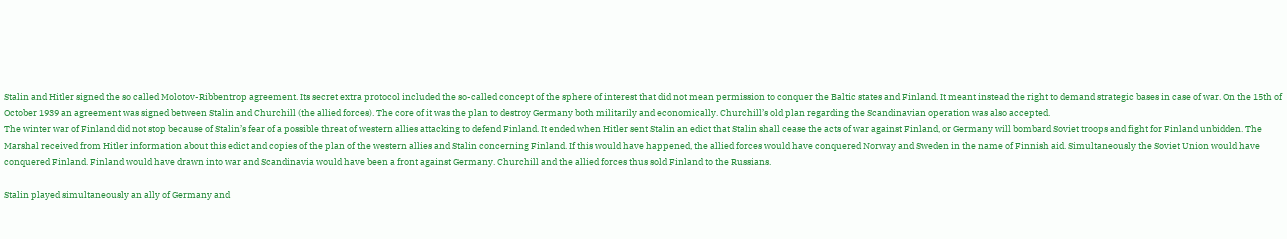Stalin and Hitler signed the so called Molotov-Ribbentrop agreement. Its secret extra protocol included the so-called concept of the sphere of interest that did not mean permission to conquer the Baltic states and Finland. It meant instead the right to demand strategic bases in case of war. On the 15th of October 1939 an agreement was signed between Stalin and Churchill (the allied forces). The core of it was the plan to destroy Germany both militarily and economically. Churchill’s old plan regarding the Scandinavian operation was also accepted.
The winter war of Finland did not stop because of Stalin’s fear of a possible threat of western allies attacking to defend Finland. It ended when Hitler sent Stalin an edict that Stalin shall cease the acts of war against Finland, or Germany will bombard Soviet troops and fight for Finland unbidden. The Marshal received from Hitler information about this edict and copies of the plan of the western allies and Stalin concerning Finland. If this would have happened, the allied forces would have conquered Norway and Sweden in the name of Finnish aid. Simultaneously the Soviet Union would have conquered Finland. Finland would have drawn into war and Scandinavia would have been a front against Germany. Churchill and the allied forces thus sold Finland to the Russians.

Stalin played simultaneously an ally of Germany and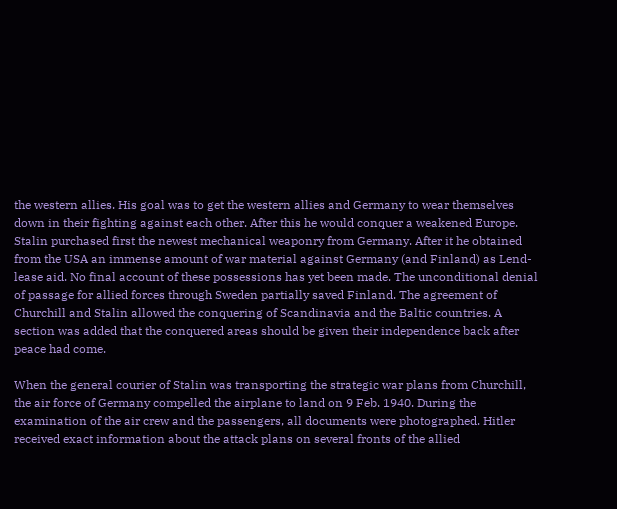the western allies. His goal was to get the western allies and Germany to wear themselves down in their fighting against each other. After this he would conquer a weakened Europe. Stalin purchased first the newest mechanical weaponry from Germany. After it he obtained from the USA an immense amount of war material against Germany (and Finland) as Lend-lease aid. No final account of these possessions has yet been made. The unconditional denial of passage for allied forces through Sweden partially saved Finland. The agreement of Churchill and Stalin allowed the conquering of Scandinavia and the Baltic countries. A section was added that the conquered areas should be given their independence back after peace had come.

When the general courier of Stalin was transporting the strategic war plans from Churchill, the air force of Germany compelled the airplane to land on 9 Feb. 1940. During the examination of the air crew and the passengers, all documents were photographed. Hitler received exact information about the attack plans on several fronts of the allied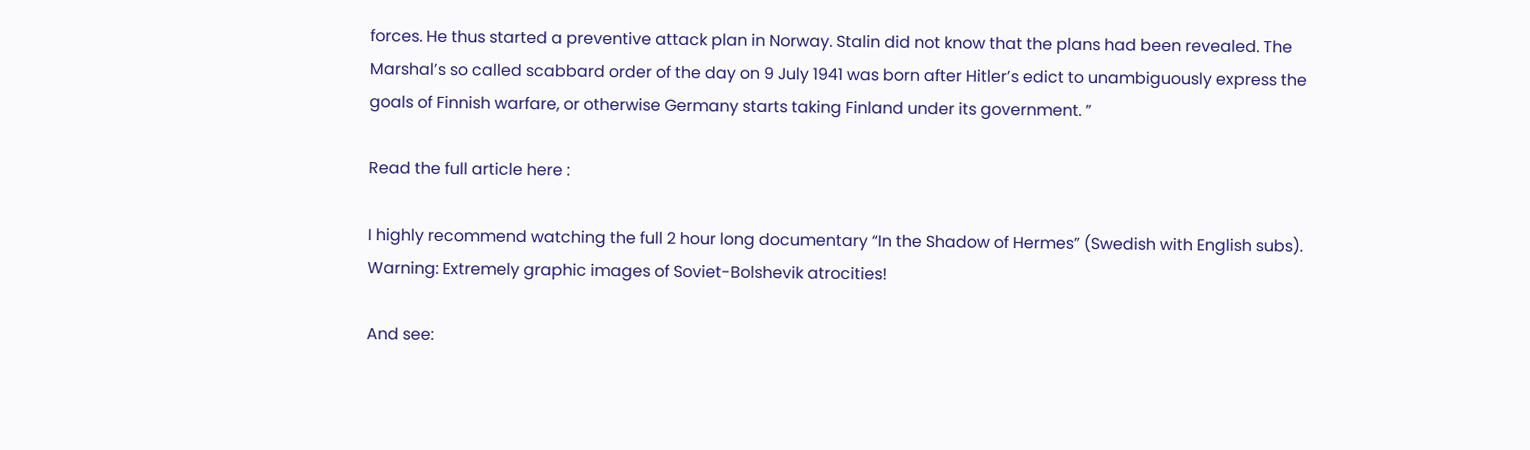forces. He thus started a preventive attack plan in Norway. Stalin did not know that the plans had been revealed. The Marshal’s so called scabbard order of the day on 9 July 1941 was born after Hitler’s edict to unambiguously express the goals of Finnish warfare, or otherwise Germany starts taking Finland under its government. ”

Read the full article here :

I highly recommend watching the full 2 hour long documentary “In the Shadow of Hermes” (Swedish with English subs). Warning: Extremely graphic images of Soviet-Bolshevik atrocities!

And see: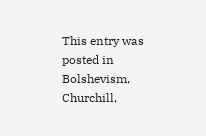This entry was posted in Bolshevism, Churchill,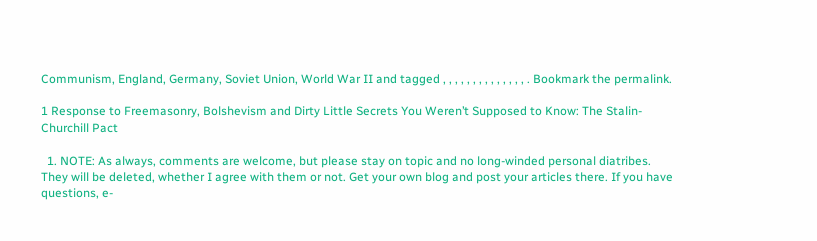Communism, England, Germany, Soviet Union, World War II and tagged , , , , , , , , , , , , , , . Bookmark the permalink.

1 Response to Freemasonry, Bolshevism and Dirty Little Secrets You Weren’t Supposed to Know: The Stalin-Churchill Pact

  1. NOTE: As always, comments are welcome, but please stay on topic and no long-winded personal diatribes. They will be deleted, whether I agree with them or not. Get your own blog and post your articles there. If you have questions, e-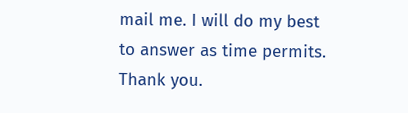mail me. I will do my best to answer as time permits. Thank you.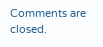Comments are closed.